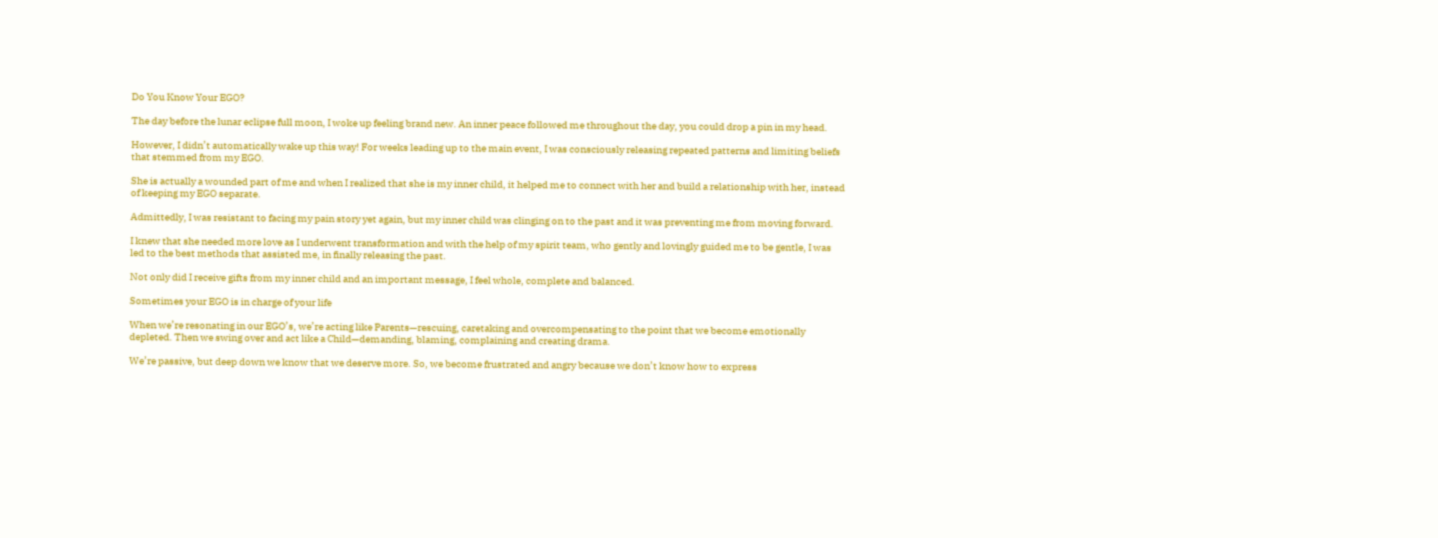Do You Know Your EGO?

The day before the lunar eclipse full moon, I woke up feeling brand new. An inner peace followed me throughout the day, you could drop a pin in my head.

However, I didn’t automatically wake up this way! For weeks leading up to the main event, I was consciously releasing repeated patterns and limiting beliefs that stemmed from my EGO.

She is actually a wounded part of me and when I realized that she is my inner child, it helped me to connect with her and build a relationship with her, instead of keeping my EGO separate.

Admittedly, I was resistant to facing my pain story yet again, but my inner child was clinging on to the past and it was preventing me from moving forward.

I knew that she needed more love as I underwent transformation and with the help of my spirit team, who gently and lovingly guided me to be gentle, I was led to the best methods that assisted me, in finally releasing the past.

Not only did I receive gifts from my inner child and an important message, I feel whole, complete and balanced.

Sometimes your EGO is in charge of your life

When we’re resonating in our EGO’s, we’re acting like Parents—rescuing, caretaking and overcompensating to the point that we become emotionally depleted. Then we swing over and act like a Child—demanding, blaming, complaining and creating drama.

We’re passive, but deep down we know that we deserve more. So, we become frustrated and angry because we don’t know how to express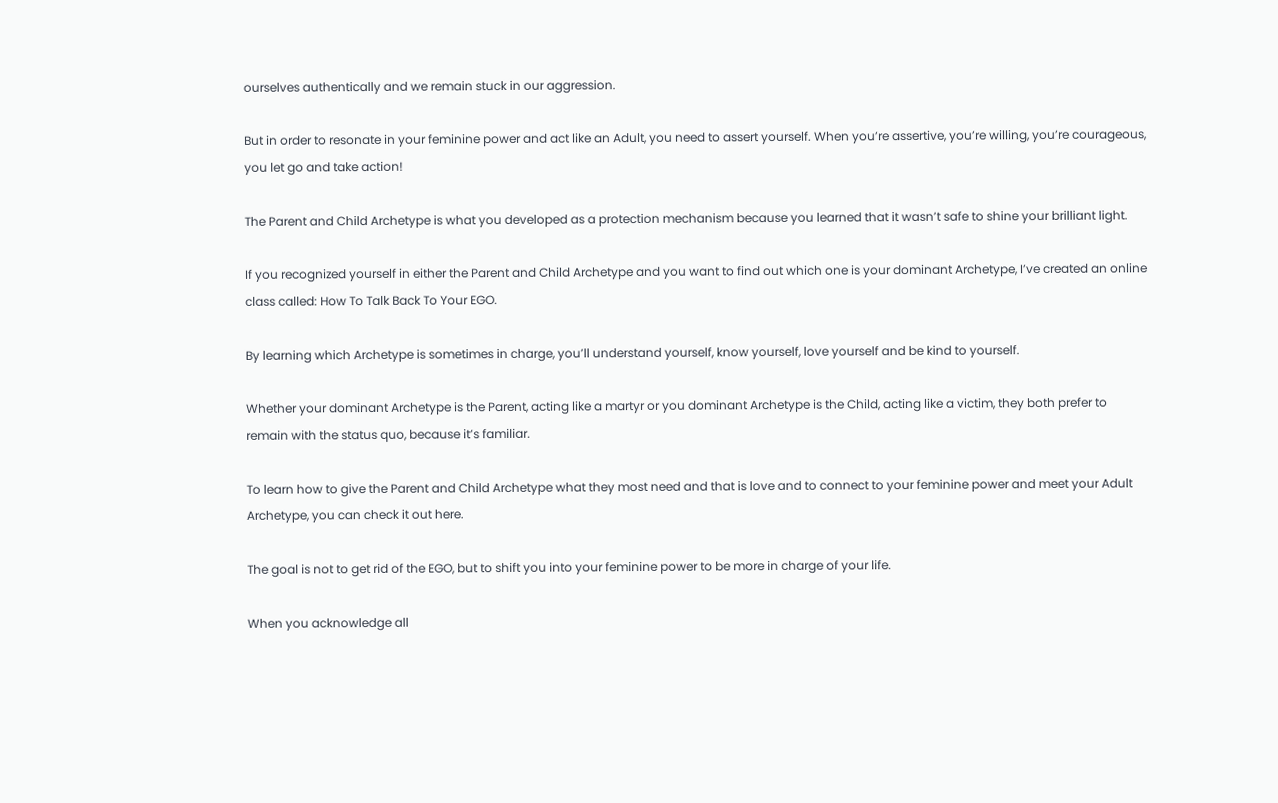ourselves authentically and we remain stuck in our aggression.

But in order to resonate in your feminine power and act like an Adult, you need to assert yourself. When you’re assertive, you’re willing, you’re courageous, you let go and take action!

The Parent and Child Archetype is what you developed as a protection mechanism because you learned that it wasn’t safe to shine your brilliant light.

If you recognized yourself in either the Parent and Child Archetype and you want to find out which one is your dominant Archetype, I’ve created an online class called: How To Talk Back To Your EGO.

By learning which Archetype is sometimes in charge, you’ll understand yourself, know yourself, love yourself and be kind to yourself.

Whether your dominant Archetype is the Parent, acting like a martyr or you dominant Archetype is the Child, acting like a victim, they both prefer to remain with the status quo, because it’s familiar.

To learn how to give the Parent and Child Archetype what they most need and that is love and to connect to your feminine power and meet your Adult Archetype, you can check it out here.

The goal is not to get rid of the EGO, but to shift you into your feminine power to be more in charge of your life.

When you acknowledge all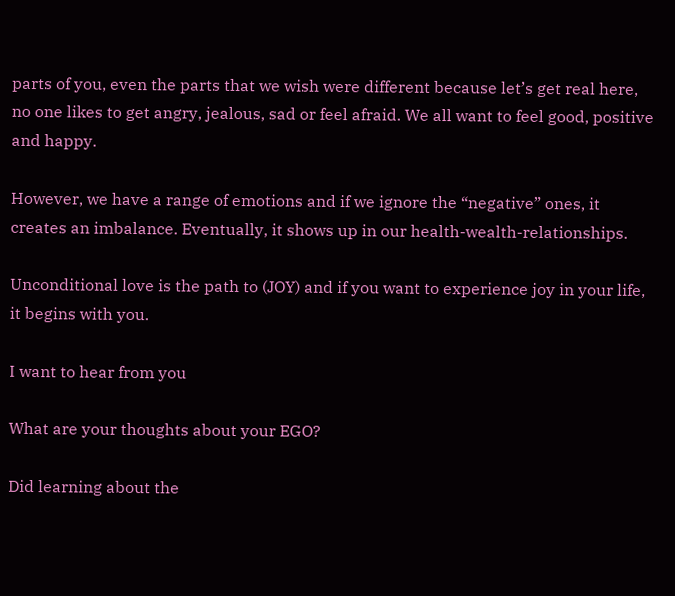parts of you, even the parts that we wish were different because let’s get real here, no one likes to get angry, jealous, sad or feel afraid. We all want to feel good, positive and happy.

However, we have a range of emotions and if we ignore the “negative” ones, it creates an imbalance. Eventually, it shows up in our health-wealth-relationships.

Unconditional love is the path to (JOY) and if you want to experience joy in your life, it begins with you.

I want to hear from you

What are your thoughts about your EGO?

Did learning about the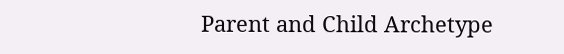Parent and Child Archetype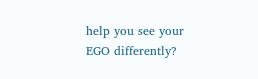help you see your EGO differently?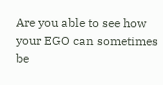Are you able to see how your EGO can sometimes be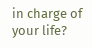in charge of your life?